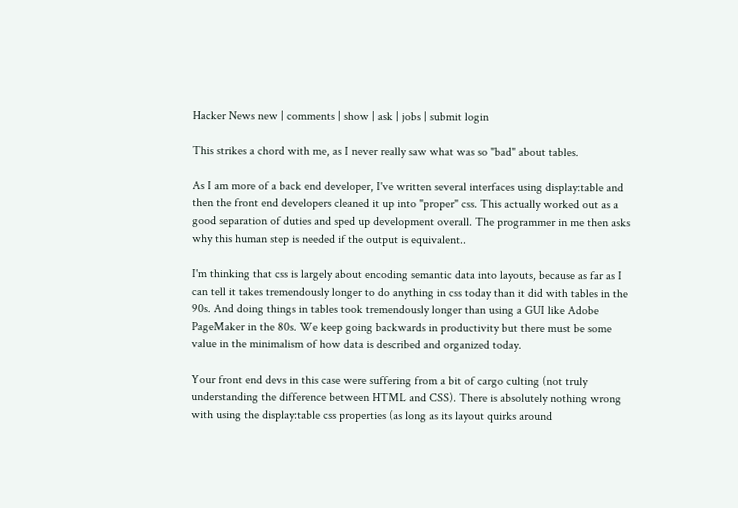Hacker News new | comments | show | ask | jobs | submit login

This strikes a chord with me, as I never really saw what was so "bad" about tables.

As I am more of a back end developer, I've written several interfaces using display:table and then the front end developers cleaned it up into "proper" css. This actually worked out as a good separation of duties and sped up development overall. The programmer in me then asks why this human step is needed if the output is equivalent..

I'm thinking that css is largely about encoding semantic data into layouts, because as far as I can tell it takes tremendously longer to do anything in css today than it did with tables in the 90s. And doing things in tables took tremendously longer than using a GUI like Adobe PageMaker in the 80s. We keep going backwards in productivity but there must be some value in the minimalism of how data is described and organized today.

Your front end devs in this case were suffering from a bit of cargo culting (not truly understanding the difference between HTML and CSS). There is absolutely nothing wrong with using the display:table css properties (as long as its layout quirks around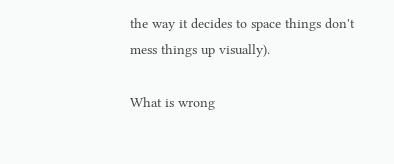the way it decides to space things don't mess things up visually).

What is wrong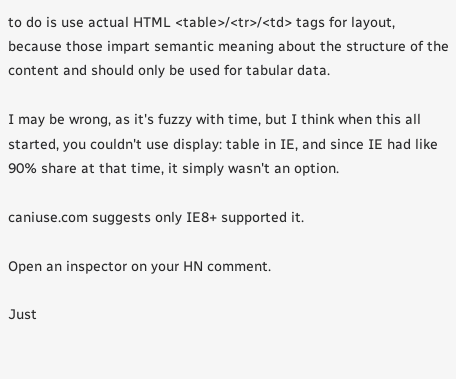to do is use actual HTML <table>/<tr>/<td> tags for layout, because those impart semantic meaning about the structure of the content and should only be used for tabular data.

I may be wrong, as it's fuzzy with time, but I think when this all started, you couldn't use display: table in IE, and since IE had like 90% share at that time, it simply wasn't an option.

caniuse.com suggests only IE8+ supported it.

Open an inspector on your HN comment.

Just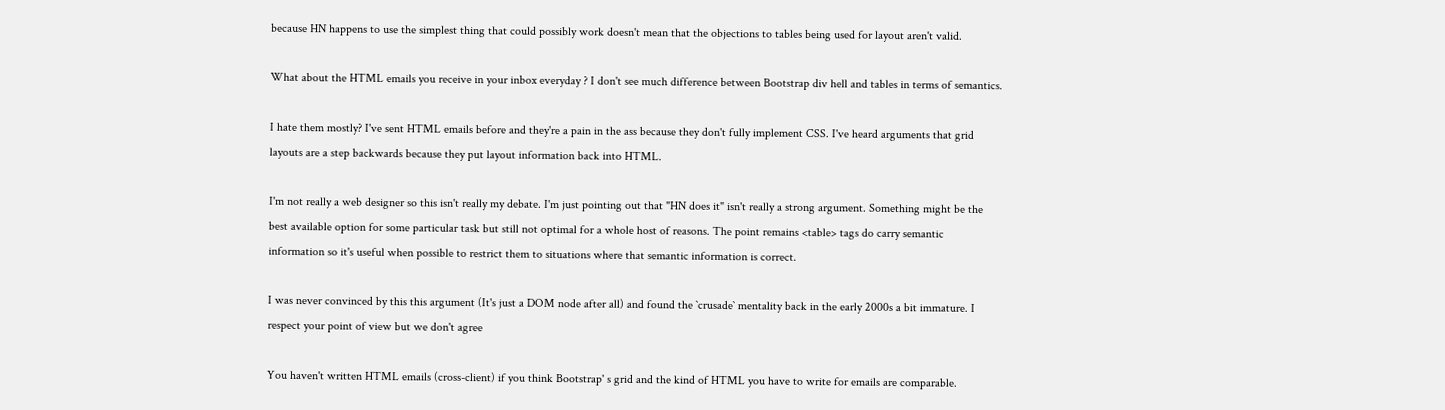because HN happens to use the simplest thing that could possibly work doesn't mean that the objections to tables being used for layout aren't valid.

What about the HTML emails you receive in your inbox everyday ? I don't see much difference between Bootstrap div hell and tables in terms of semantics.

I hate them mostly? I've sent HTML emails before and they're a pain in the ass because they don't fully implement CSS. I've heard arguments that grid layouts are a step backwards because they put layout information back into HTML.

I'm not really a web designer so this isn't really my debate. I'm just pointing out that "HN does it" isn't really a strong argument. Something might be the best available option for some particular task but still not optimal for a whole host of reasons. The point remains <table> tags do carry semantic information so it's useful when possible to restrict them to situations where that semantic information is correct.

I was never convinced by this this argument (It's just a DOM node after all) and found the `crusade` mentality back in the early 2000s a bit immature. I respect your point of view but we don't agree

You haven't written HTML emails (cross-client) if you think Bootstrap' s grid and the kind of HTML you have to write for emails are comparable.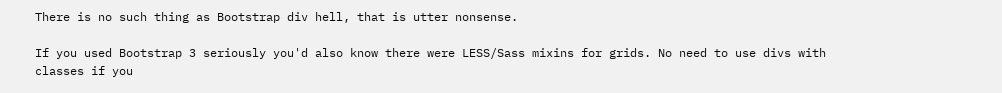There is no such thing as Bootstrap div hell, that is utter nonsense.

If you used Bootstrap 3 seriously you'd also know there were LESS/Sass mixins for grids. No need to use divs with classes if you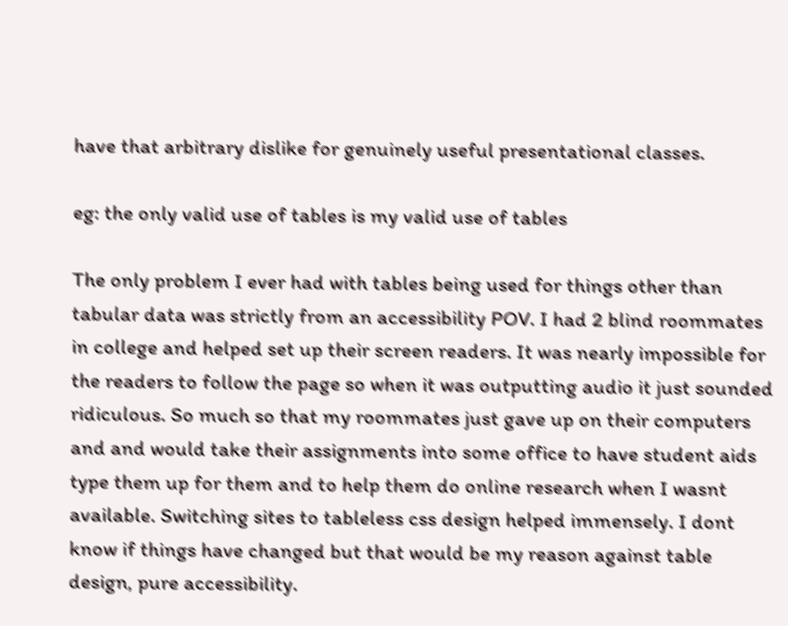have that arbitrary dislike for genuinely useful presentational classes.

eg: the only valid use of tables is my valid use of tables

The only problem I ever had with tables being used for things other than tabular data was strictly from an accessibility POV. I had 2 blind roommates in college and helped set up their screen readers. It was nearly impossible for the readers to follow the page so when it was outputting audio it just sounded ridiculous. So much so that my roommates just gave up on their computers and and would take their assignments into some office to have student aids type them up for them and to help them do online research when I wasnt available. Switching sites to tableless css design helped immensely. I dont know if things have changed but that would be my reason against table design, pure accessibility.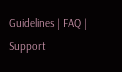Guidelines | FAQ | Support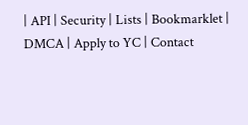| API | Security | Lists | Bookmarklet | DMCA | Apply to YC | Contact